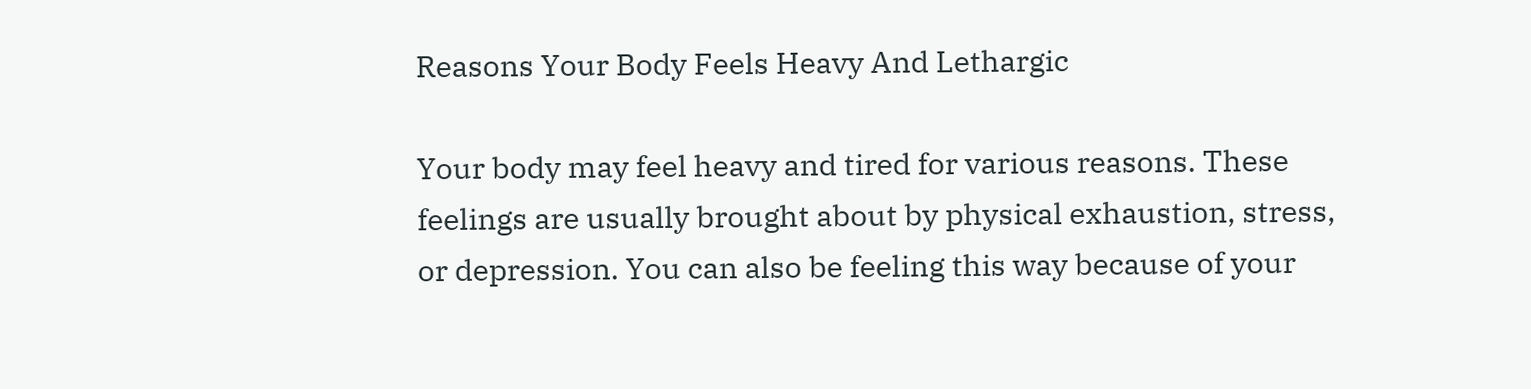Reasons Your Body Feels Heavy And Lethargic

Your body may feel heavy and tired for various reasons. These feelings are usually brought about by physical exhaustion, stress, or depression. You can also be feeling this way because of your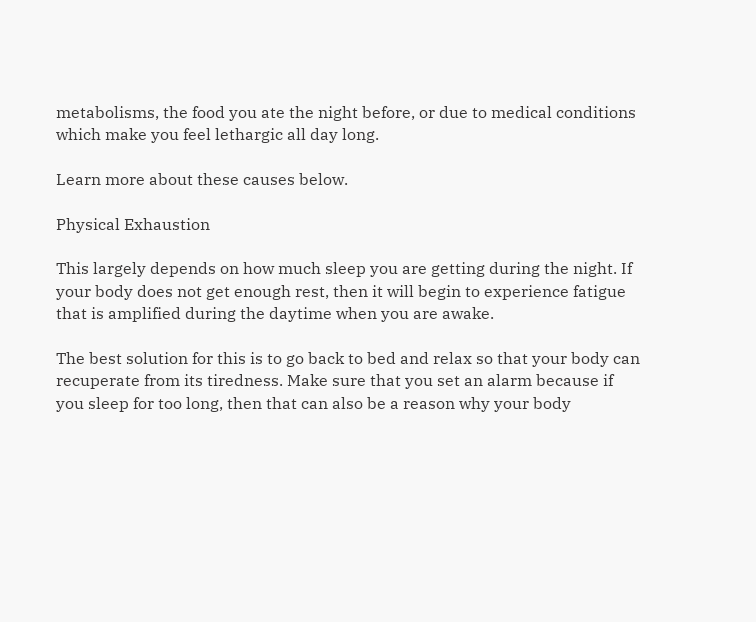metabolisms, the food you ate the night before, or due to medical conditions which make you feel lethargic all day long.

Learn more about these causes below.

Physical Exhaustion

This largely depends on how much sleep you are getting during the night. If your body does not get enough rest, then it will begin to experience fatigue that is amplified during the daytime when you are awake.

The best solution for this is to go back to bed and relax so that your body can recuperate from its tiredness. Make sure that you set an alarm because if you sleep for too long, then that can also be a reason why your body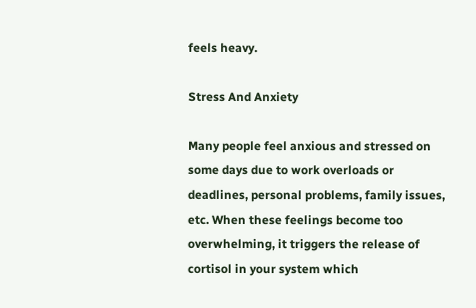feels heavy.

Stress And Anxiety

Many people feel anxious and stressed on some days due to work overloads or deadlines, personal problems, family issues, etc. When these feelings become too overwhelming, it triggers the release of cortisol in your system which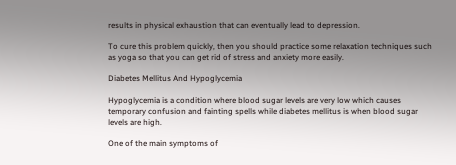results in physical exhaustion that can eventually lead to depression.

To cure this problem quickly, then you should practice some relaxation techniques such as yoga so that you can get rid of stress and anxiety more easily.

Diabetes Mellitus And Hypoglycemia

Hypoglycemia is a condition where blood sugar levels are very low which causes temporary confusion and fainting spells while diabetes mellitus is when blood sugar levels are high.

One of the main symptoms of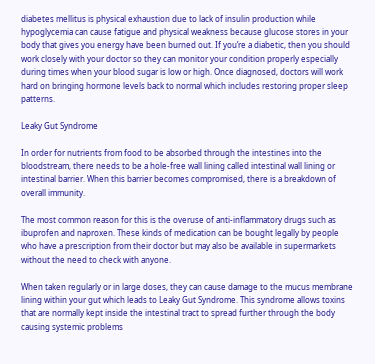diabetes mellitus is physical exhaustion due to lack of insulin production while hypoglycemia can cause fatigue and physical weakness because glucose stores in your body that gives you energy have been burned out. If you’re a diabetic, then you should work closely with your doctor so they can monitor your condition properly especially during times when your blood sugar is low or high. Once diagnosed, doctors will work hard on bringing hormone levels back to normal which includes restoring proper sleep patterns.

Leaky Gut Syndrome

In order for nutrients from food to be absorbed through the intestines into the bloodstream, there needs to be a hole-free wall lining called intestinal wall lining or intestinal barrier. When this barrier becomes compromised, there is a breakdown of overall immunity.

The most common reason for this is the overuse of anti-inflammatory drugs such as ibuprofen and naproxen. These kinds of medication can be bought legally by people who have a prescription from their doctor but may also be available in supermarkets without the need to check with anyone.

When taken regularly or in large doses, they can cause damage to the mucus membrane lining within your gut which leads to Leaky Gut Syndrome. This syndrome allows toxins that are normally kept inside the intestinal tract to spread further through the body causing systemic problems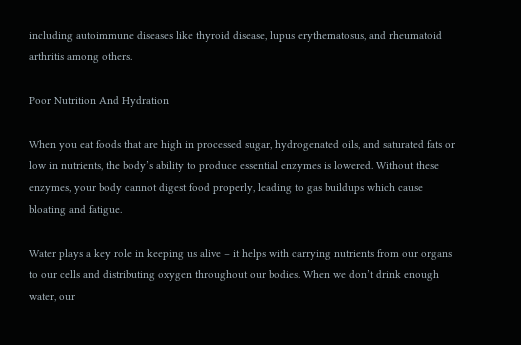including autoimmune diseases like thyroid disease, lupus erythematosus, and rheumatoid arthritis among others.

Poor Nutrition And Hydration

When you eat foods that are high in processed sugar, hydrogenated oils, and saturated fats or low in nutrients, the body’s ability to produce essential enzymes is lowered. Without these enzymes, your body cannot digest food properly, leading to gas buildups which cause bloating and fatigue.

Water plays a key role in keeping us alive – it helps with carrying nutrients from our organs to our cells and distributing oxygen throughout our bodies. When we don’t drink enough water, our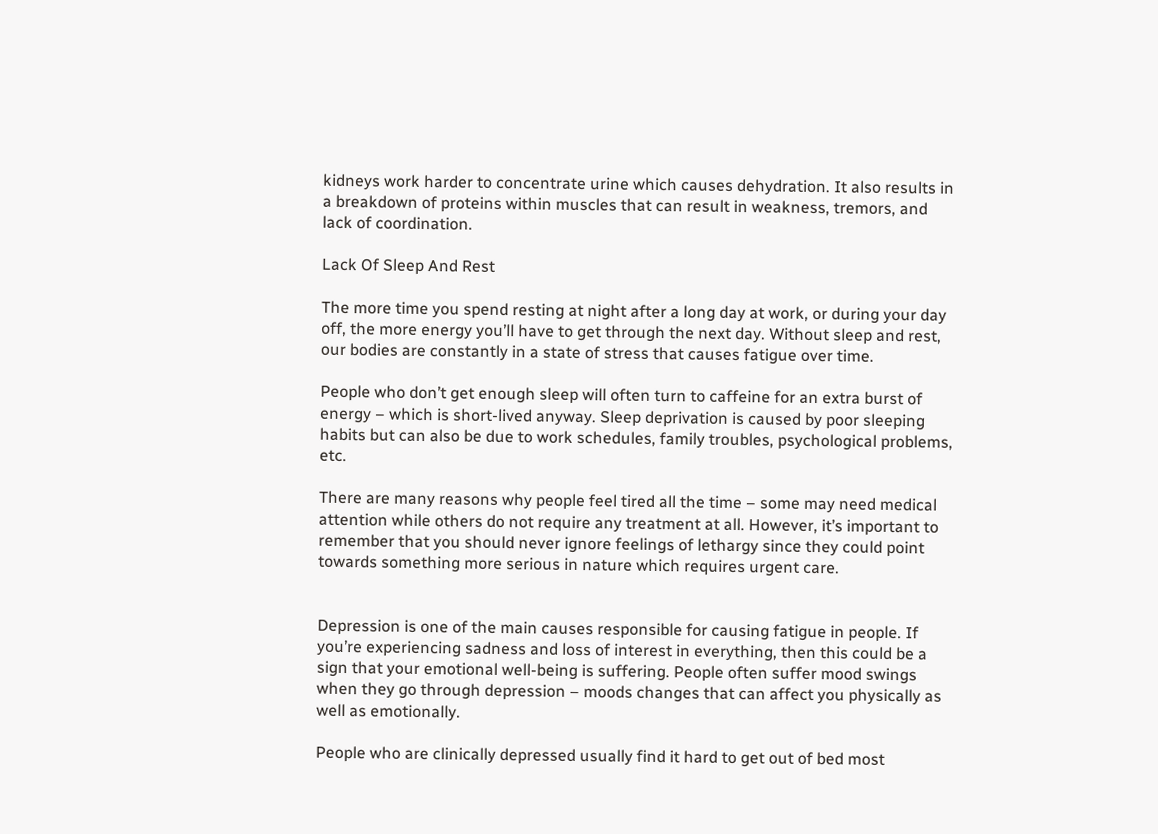kidneys work harder to concentrate urine which causes dehydration. It also results in a breakdown of proteins within muscles that can result in weakness, tremors, and lack of coordination.

Lack Of Sleep And Rest

The more time you spend resting at night after a long day at work, or during your day off, the more energy you’ll have to get through the next day. Without sleep and rest, our bodies are constantly in a state of stress that causes fatigue over time.

People who don’t get enough sleep will often turn to caffeine for an extra burst of energy – which is short-lived anyway. Sleep deprivation is caused by poor sleeping habits but can also be due to work schedules, family troubles, psychological problems, etc.

There are many reasons why people feel tired all the time – some may need medical attention while others do not require any treatment at all. However, it’s important to remember that you should never ignore feelings of lethargy since they could point towards something more serious in nature which requires urgent care.


Depression is one of the main causes responsible for causing fatigue in people. If you’re experiencing sadness and loss of interest in everything, then this could be a sign that your emotional well-being is suffering. People often suffer mood swings when they go through depression – moods changes that can affect you physically as well as emotionally.

People who are clinically depressed usually find it hard to get out of bed most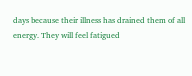days because their illness has drained them of all energy. They will feel fatigued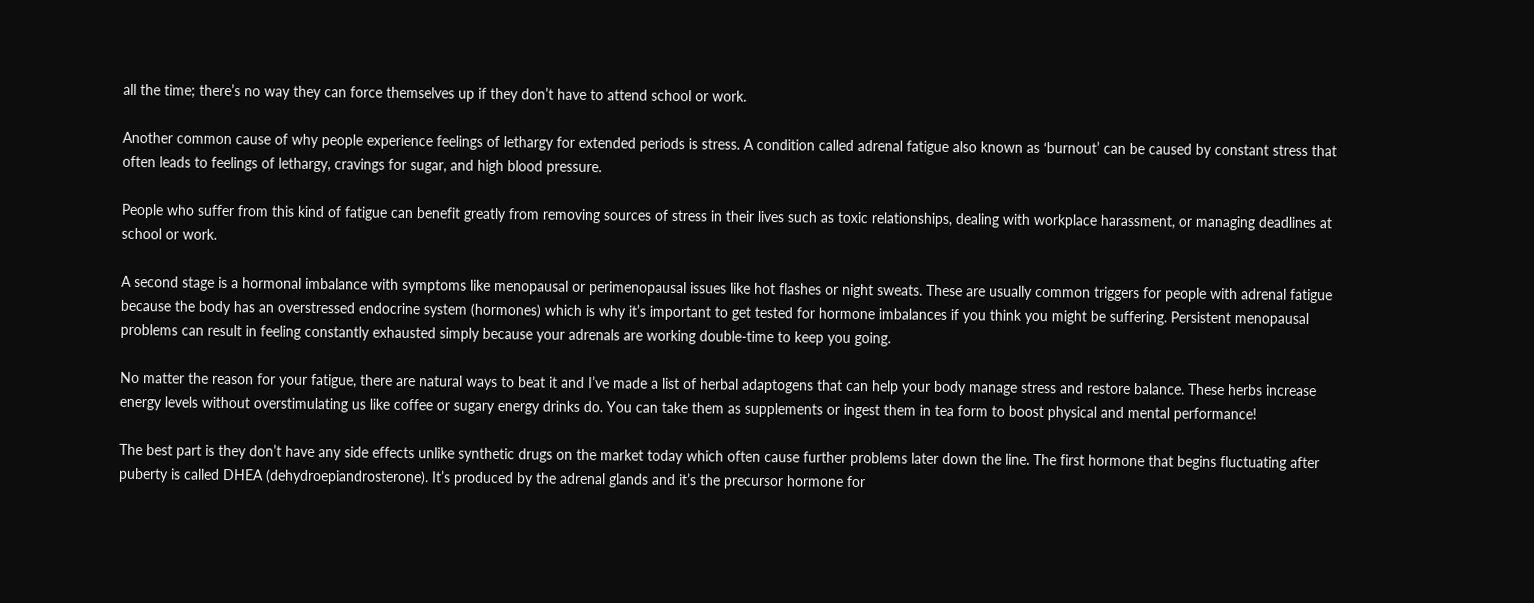all the time; there’s no way they can force themselves up if they don’t have to attend school or work.

Another common cause of why people experience feelings of lethargy for extended periods is stress. A condition called adrenal fatigue also known as ‘burnout’ can be caused by constant stress that often leads to feelings of lethargy, cravings for sugar, and high blood pressure.

People who suffer from this kind of fatigue can benefit greatly from removing sources of stress in their lives such as toxic relationships, dealing with workplace harassment, or managing deadlines at school or work.

A second stage is a hormonal imbalance with symptoms like menopausal or perimenopausal issues like hot flashes or night sweats. These are usually common triggers for people with adrenal fatigue because the body has an overstressed endocrine system (hormones) which is why it’s important to get tested for hormone imbalances if you think you might be suffering. Persistent menopausal problems can result in feeling constantly exhausted simply because your adrenals are working double-time to keep you going.

No matter the reason for your fatigue, there are natural ways to beat it and I’ve made a list of herbal adaptogens that can help your body manage stress and restore balance. These herbs increase energy levels without overstimulating us like coffee or sugary energy drinks do. You can take them as supplements or ingest them in tea form to boost physical and mental performance!

The best part is they don’t have any side effects unlike synthetic drugs on the market today which often cause further problems later down the line. The first hormone that begins fluctuating after puberty is called DHEA (dehydroepiandrosterone). It’s produced by the adrenal glands and it’s the precursor hormone for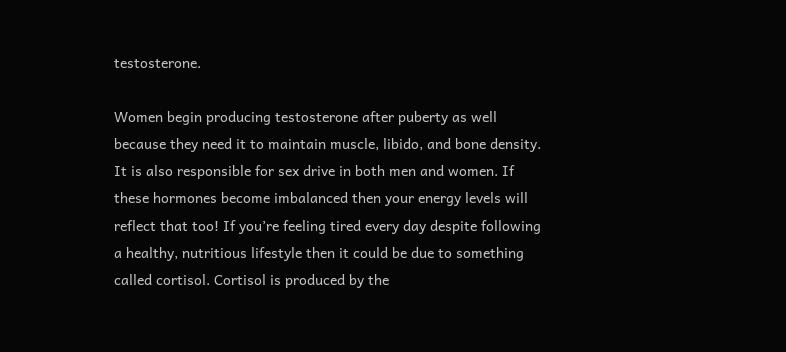testosterone.

Women begin producing testosterone after puberty as well because they need it to maintain muscle, libido, and bone density. It is also responsible for sex drive in both men and women. If these hormones become imbalanced then your energy levels will reflect that too! If you’re feeling tired every day despite following a healthy, nutritious lifestyle then it could be due to something called cortisol. Cortisol is produced by the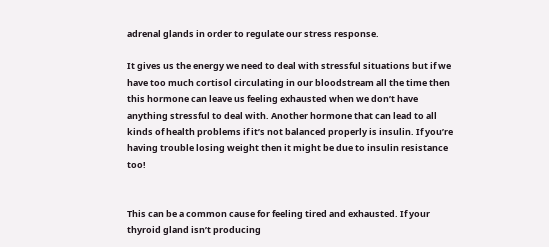adrenal glands in order to regulate our stress response.

It gives us the energy we need to deal with stressful situations but if we have too much cortisol circulating in our bloodstream all the time then this hormone can leave us feeling exhausted when we don’t have anything stressful to deal with. Another hormone that can lead to all kinds of health problems if it’s not balanced properly is insulin. If you’re having trouble losing weight then it might be due to insulin resistance too!


This can be a common cause for feeling tired and exhausted. If your thyroid gland isn’t producing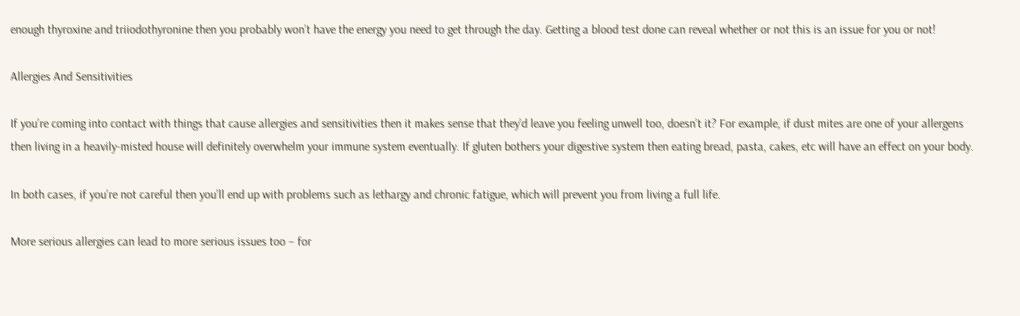enough thyroxine and triiodothyronine then you probably won’t have the energy you need to get through the day. Getting a blood test done can reveal whether or not this is an issue for you or not!

Allergies And Sensitivities

If you’re coming into contact with things that cause allergies and sensitivities then it makes sense that they’d leave you feeling unwell too, doesn’t it? For example, if dust mites are one of your allergens then living in a heavily-misted house will definitely overwhelm your immune system eventually. If gluten bothers your digestive system then eating bread, pasta, cakes, etc will have an effect on your body.

In both cases, if you’re not careful then you’ll end up with problems such as lethargy and chronic fatigue, which will prevent you from living a full life.

More serious allergies can lead to more serious issues too – for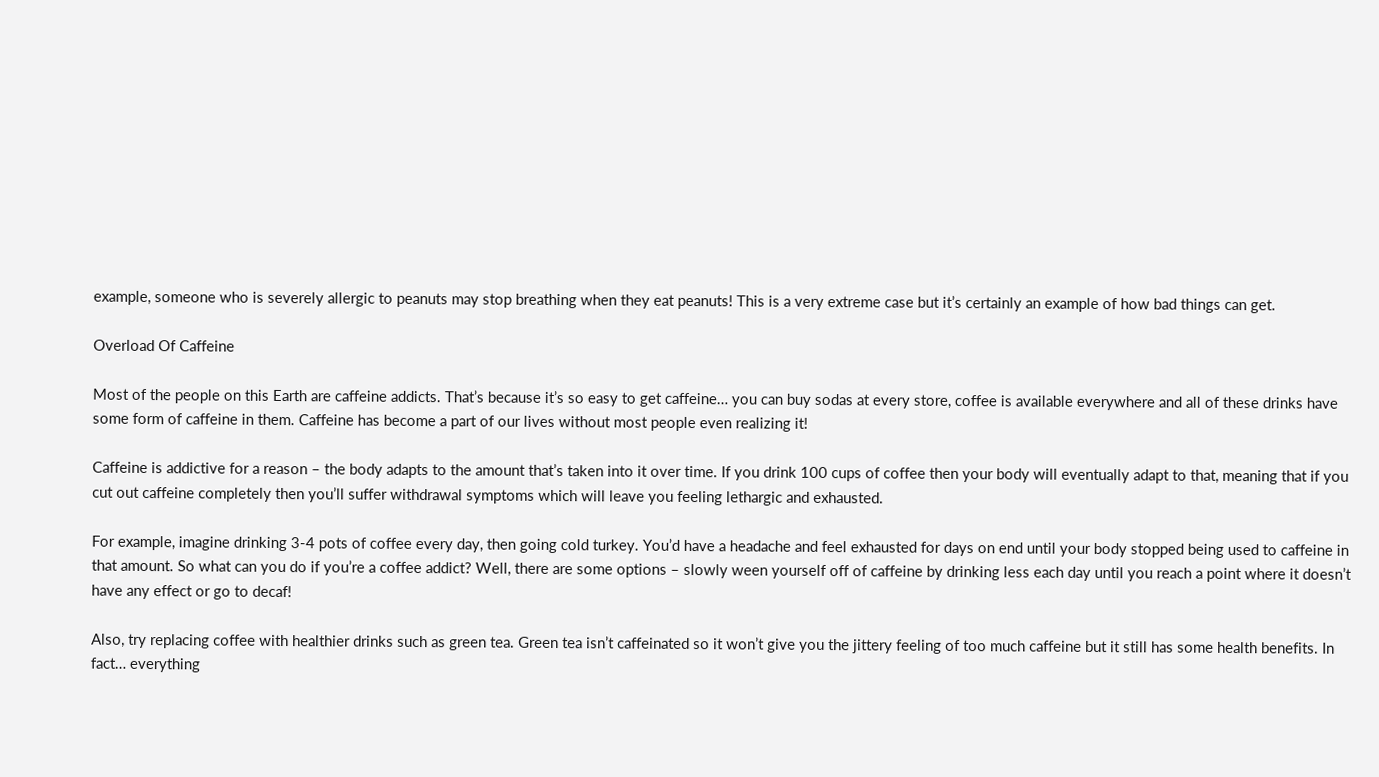example, someone who is severely allergic to peanuts may stop breathing when they eat peanuts! This is a very extreme case but it’s certainly an example of how bad things can get.

Overload Of Caffeine

Most of the people on this Earth are caffeine addicts. That’s because it’s so easy to get caffeine… you can buy sodas at every store, coffee is available everywhere and all of these drinks have some form of caffeine in them. Caffeine has become a part of our lives without most people even realizing it!

Caffeine is addictive for a reason – the body adapts to the amount that’s taken into it over time. If you drink 100 cups of coffee then your body will eventually adapt to that, meaning that if you cut out caffeine completely then you’ll suffer withdrawal symptoms which will leave you feeling lethargic and exhausted.

For example, imagine drinking 3-4 pots of coffee every day, then going cold turkey. You’d have a headache and feel exhausted for days on end until your body stopped being used to caffeine in that amount. So what can you do if you’re a coffee addict? Well, there are some options – slowly ween yourself off of caffeine by drinking less each day until you reach a point where it doesn’t have any effect or go to decaf!

Also, try replacing coffee with healthier drinks such as green tea. Green tea isn’t caffeinated so it won’t give you the jittery feeling of too much caffeine but it still has some health benefits. In fact… everything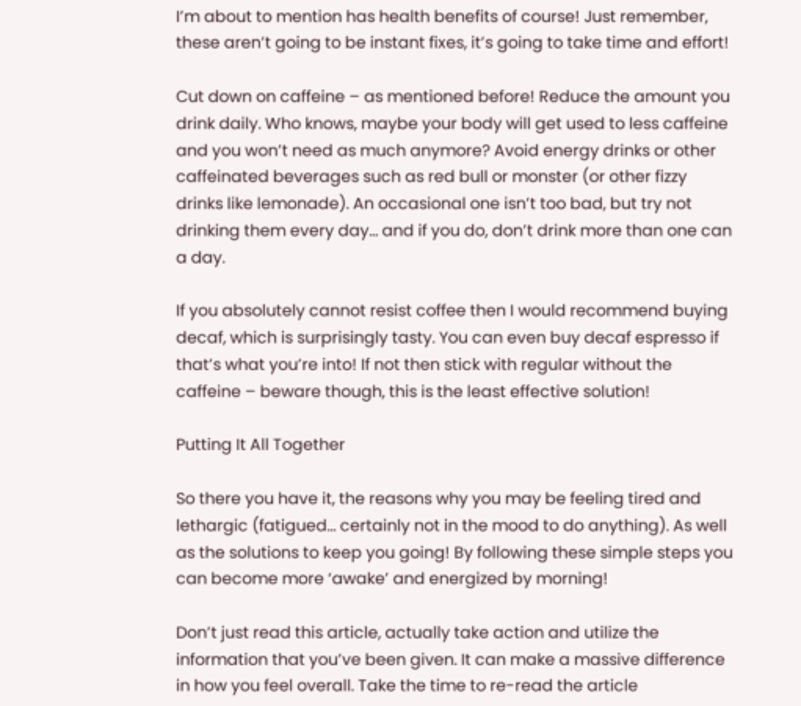I’m about to mention has health benefits of course! Just remember, these aren’t going to be instant fixes, it’s going to take time and effort!

Cut down on caffeine – as mentioned before! Reduce the amount you drink daily. Who knows, maybe your body will get used to less caffeine and you won’t need as much anymore? Avoid energy drinks or other caffeinated beverages such as red bull or monster (or other fizzy drinks like lemonade). An occasional one isn’t too bad, but try not drinking them every day… and if you do, don’t drink more than one can a day.

If you absolutely cannot resist coffee then I would recommend buying decaf, which is surprisingly tasty. You can even buy decaf espresso if that’s what you’re into! If not then stick with regular without the caffeine – beware though, this is the least effective solution!

Putting It All Together

So there you have it, the reasons why you may be feeling tired and lethargic (fatigued… certainly not in the mood to do anything). As well as the solutions to keep you going! By following these simple steps you can become more ‘awake’ and energized by morning!

Don’t just read this article, actually take action and utilize the information that you’ve been given. It can make a massive difference in how you feel overall. Take the time to re-read the article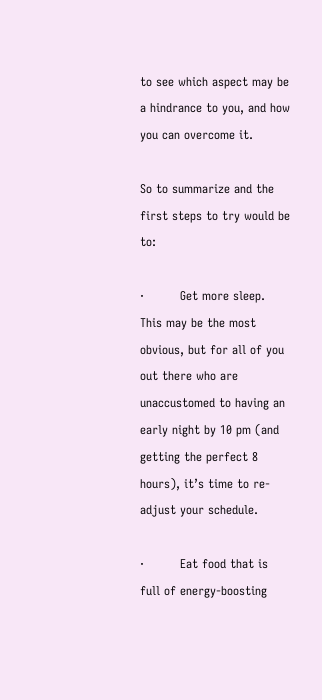to see which aspect may be a hindrance to you, and how you can overcome it.

So to summarize and the first steps to try would be to:

·         Get more sleep. This may be the most obvious, but for all of you out there who are unaccustomed to having an early night by 10 pm (and getting the perfect 8 hours), it’s time to re-adjust your schedule.

·         Eat food that is full of energy-boosting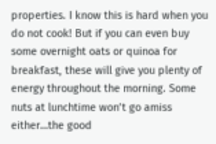properties. I know this is hard when you do not cook! But if you can even buy some overnight oats or quinoa for breakfast, these will give you plenty of energy throughout the morning. Some nuts at lunchtime won’t go amiss either…the good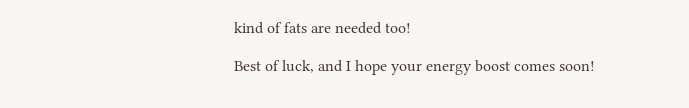kind of fats are needed too!

Best of luck, and I hope your energy boost comes soon!